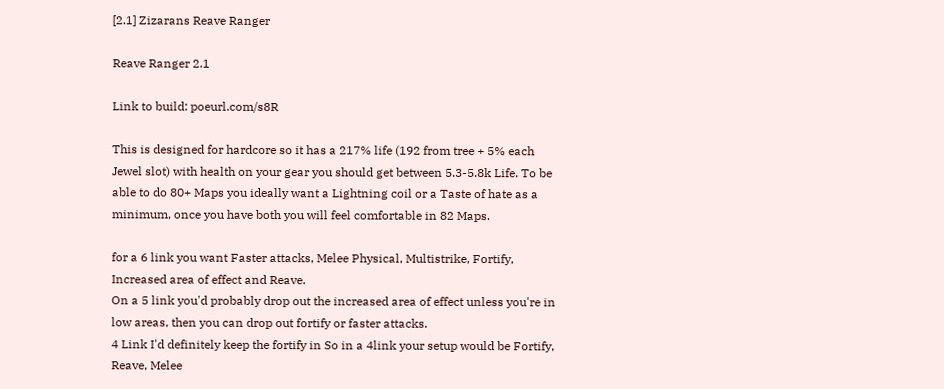[2.1] Zizarans Reave Ranger

Reave Ranger 2.1

Link to build: poeurl.com/s8R

This is designed for hardcore so it has a 217% life (192 from tree + 5% each Jewel slot) with health on your gear you should get between 5.3-5.8k Life. To be able to do 80+ Maps you ideally want a Lightning coil or a Taste of hate as a minimum, once you have both you will feel comfortable in 82 Maps.

for a 6 link you want Faster attacks, Melee Physical, Multistrike, Fortify, Increased area of effect and Reave.
On a 5 link you'd probably drop out the increased area of effect unless you're in low areas, then you can drop out fortify or faster attacks.
4 Link I'd definitely keep the fortify in So in a 4link your setup would be Fortify, Reave, Melee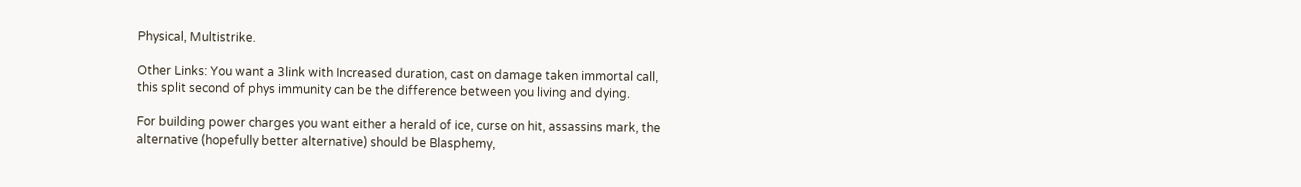Physical, Multistrike.

Other Links: You want a 3link with Increased duration, cast on damage taken immortal call, this split second of phys immunity can be the difference between you living and dying.

For building power charges you want either a herald of ice, curse on hit, assassins mark, the alternative (hopefully better alternative) should be Blasphemy,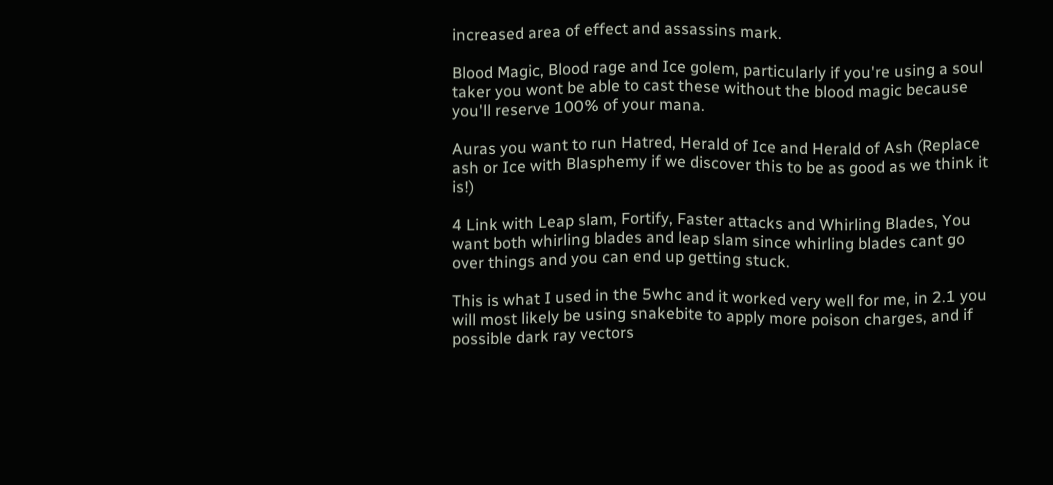increased area of effect and assassins mark.

Blood Magic, Blood rage and Ice golem, particularly if you're using a soul taker you wont be able to cast these without the blood magic because you'll reserve 100% of your mana.

Auras you want to run Hatred, Herald of Ice and Herald of Ash (Replace ash or Ice with Blasphemy if we discover this to be as good as we think it is!)

4 Link with Leap slam, Fortify, Faster attacks and Whirling Blades, You want both whirling blades and leap slam since whirling blades cant go over things and you can end up getting stuck.

This is what I used in the 5whc and it worked very well for me, in 2.1 you will most likely be using snakebite to apply more poison charges, and if possible dark ray vectors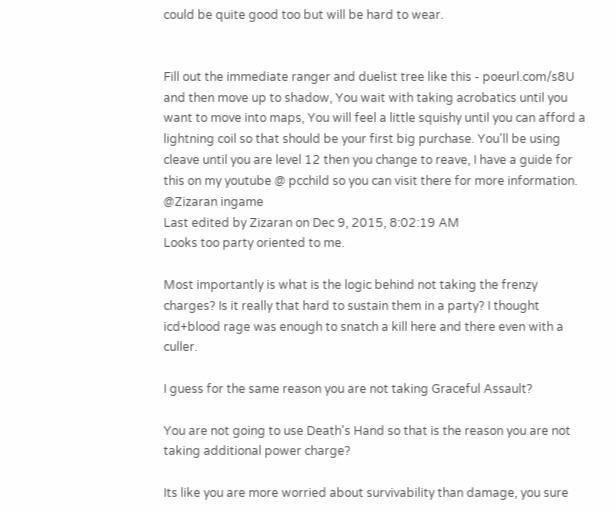could be quite good too but will be hard to wear.


Fill out the immediate ranger and duelist tree like this - poeurl.com/s8U and then move up to shadow, You wait with taking acrobatics until you want to move into maps, You will feel a little squishy until you can afford a lightning coil so that should be your first big purchase. You'll be using cleave until you are level 12 then you change to reave, I have a guide for this on my youtube @ pcchild so you can visit there for more information.
@Zizaran ingame
Last edited by Zizaran on Dec 9, 2015, 8:02:19 AM
Looks too party oriented to me.

Most importantly is what is the logic behind not taking the frenzy charges? Is it really that hard to sustain them in a party? I thought icd+blood rage was enough to snatch a kill here and there even with a culler.

I guess for the same reason you are not taking Graceful Assault?

You are not going to use Death's Hand so that is the reason you are not taking additional power charge?

Its like you are more worried about survivability than damage, you sure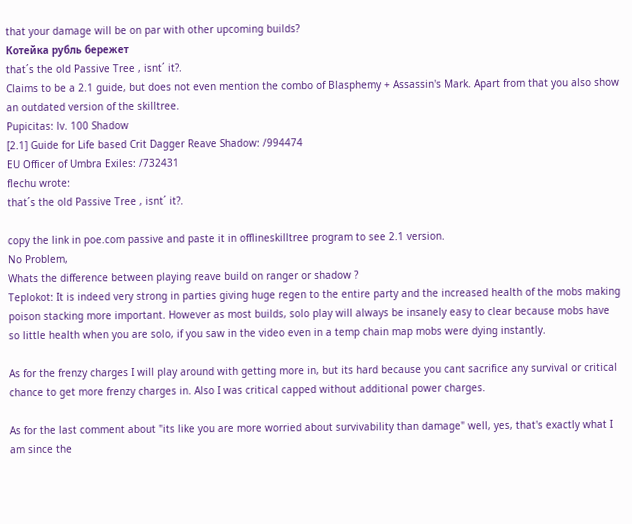that your damage will be on par with other upcoming builds?
Котейка рубль бережет
that´s the old Passive Tree , isnt´ it?.
Claims to be a 2.1 guide, but does not even mention the combo of Blasphemy + Assassin's Mark. Apart from that you also show an outdated version of the skilltree.
Pupicitas: lv. 100 Shadow
[2.1] Guide for Life based Crit Dagger Reave Shadow: /994474
EU Officer of Umbra Exiles: /732431
flechu wrote:
that´s the old Passive Tree , isnt´ it?.

copy the link in poe.com passive and paste it in offlineskilltree program to see 2.1 version.
No Problem,
Whats the difference between playing reave build on ranger or shadow ?
Teplokot: It is indeed very strong in parties giving huge regen to the entire party and the increased health of the mobs making poison stacking more important. However as most builds, solo play will always be insanely easy to clear because mobs have so little health when you are solo, if you saw in the video even in a temp chain map mobs were dying instantly.

As for the frenzy charges I will play around with getting more in, but its hard because you cant sacrifice any survival or critical chance to get more frenzy charges in. Also I was critical capped without additional power charges.

As for the last comment about "its like you are more worried about survivability than damage" well, yes, that's exactly what I am since the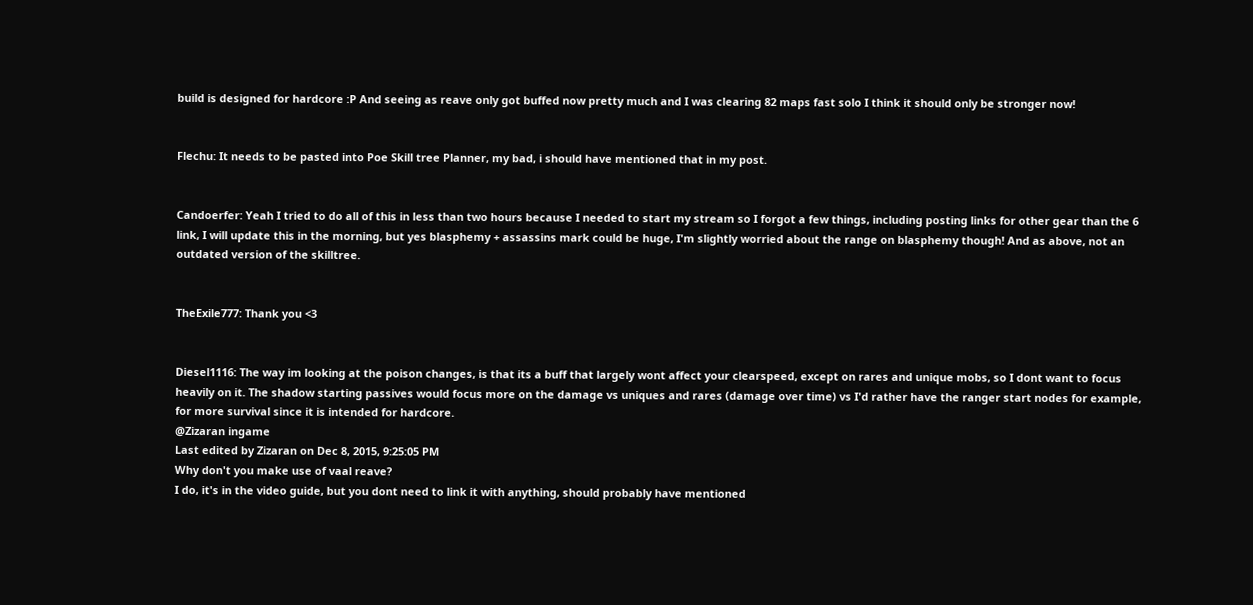build is designed for hardcore :P And seeing as reave only got buffed now pretty much and I was clearing 82 maps fast solo I think it should only be stronger now!


Flechu: It needs to be pasted into Poe Skill tree Planner, my bad, i should have mentioned that in my post.


Candoerfer: Yeah I tried to do all of this in less than two hours because I needed to start my stream so I forgot a few things, including posting links for other gear than the 6 link, I will update this in the morning, but yes blasphemy + assassins mark could be huge, I'm slightly worried about the range on blasphemy though! And as above, not an outdated version of the skilltree.


TheExile777: Thank you <3


Diesel1116: The way im looking at the poison changes, is that its a buff that largely wont affect your clearspeed, except on rares and unique mobs, so I dont want to focus heavily on it. The shadow starting passives would focus more on the damage vs uniques and rares (damage over time) vs I'd rather have the ranger start nodes for example, for more survival since it is intended for hardcore.
@Zizaran ingame
Last edited by Zizaran on Dec 8, 2015, 9:25:05 PM
Why don't you make use of vaal reave?
I do, it's in the video guide, but you dont need to link it with anything, should probably have mentioned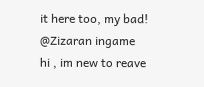it here too, my bad!
@Zizaran ingame
hi , im new to reave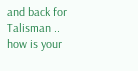and back for Talisman .. how is your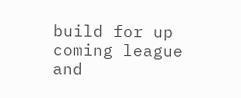build for up coming league and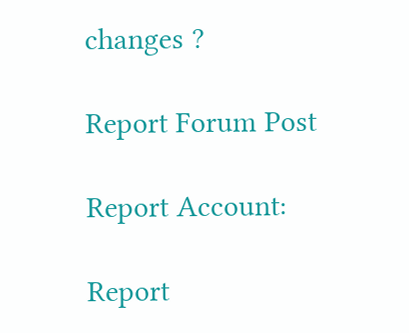changes ?

Report Forum Post

Report Account:

Report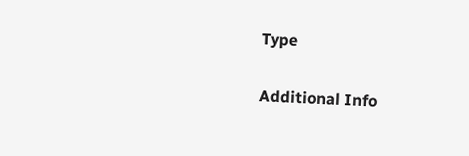Type

Additional Info